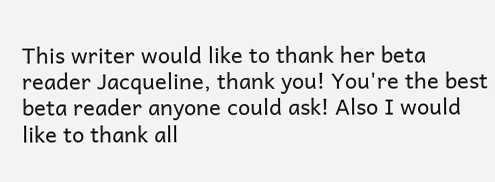This writer would like to thank her beta reader Jacqueline, thank you! You're the best beta reader anyone could ask! Also I would like to thank all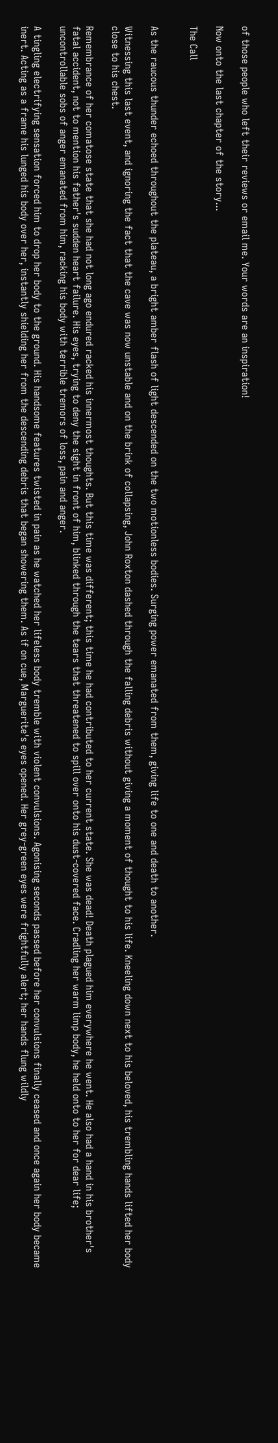of those people who left their reviews or email me. Your words are an inspiration!

Now onto the last chapter of the story...

The Call


As the raucous thunder echoed throughout the plateau, a bright amber flash of light descended on the two motionless bodies. Surging power emanated from them, giving life to one and death to another.

Witnessing this last event, and ignoring the fact that the cave was now unstable and on the brink of collapsing, John Roxton dashed through the falling debris without giving a moment of thought to his life. Kneeling down next to his beloved, his trembling hands lifted her body close to his chest.

Remembrance of her comatose state that she had not long ago endured racked his innermost thoughts. But this time was different; this time he had contributed to her current state. She was dead! Death plagued him everywhere he went. He also had a hand in his brother's fatal accident, not to mention his father's sudden heart failure. His eyes, trying to deny the sight in front of him, blinked through the tears that threatened to spill over onto his dust-covered face. Cradling her warm limp body, he held onto to her for dear life; uncontrollable sobs of anger emanated from him, racking his body with terrible tremors of loss, pain and anger.

A tingling electrifying sensation forced him to drop her body to the ground. His handsome features twisted in pain as he watched her lifeless body tremble with violent convulsions. Agonising seconds passed before her convulsions finally ceased and once again her body became inert. Acting as a frame his lunged his body over her, instantly shielding her from the descending debris that began showering them. As if on cue, Marguerite's eyes opened. Her grey-green eyes were frightfully alert; her hands flung wildly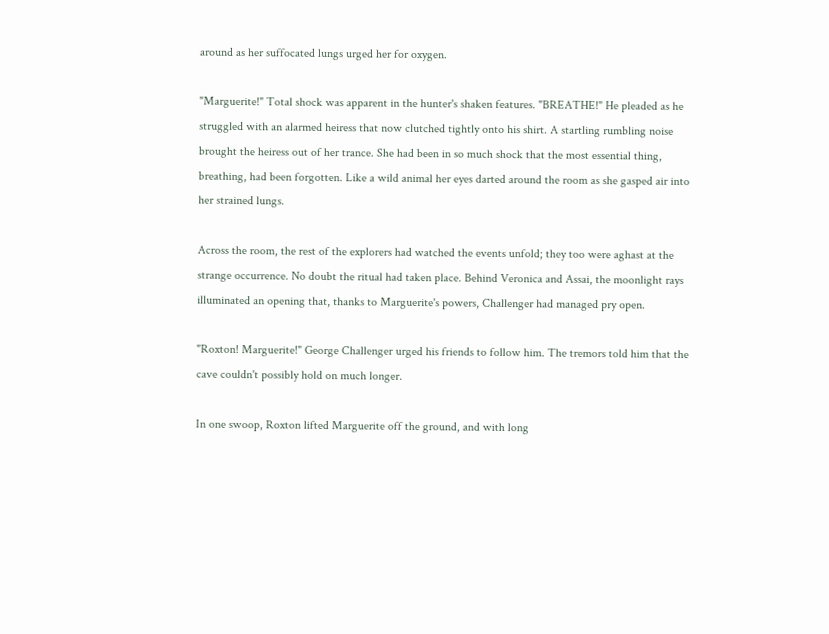around as her suffocated lungs urged her for oxygen.

"Marguerite!" Total shock was apparent in the hunter's shaken features. "BREATHE!" He pleaded as he struggled with an alarmed heiress that now clutched tightly onto his shirt. A startling rumbling noise brought the heiress out of her trance. She had been in so much shock that the most essential thing, breathing, had been forgotten. Like a wild animal her eyes darted around the room as she gasped air into her strained lungs.

Across the room, the rest of the explorers had watched the events unfold; they too were aghast at the strange occurrence. No doubt the ritual had taken place. Behind Veronica and Assai, the moonlight rays illuminated an opening that, thanks to Marguerite's powers, Challenger had managed pry open.

"Roxton! Marguerite!" George Challenger urged his friends to follow him. The tremors told him that the cave couldn't possibly hold on much longer.

In one swoop, Roxton lifted Marguerite off the ground, and with long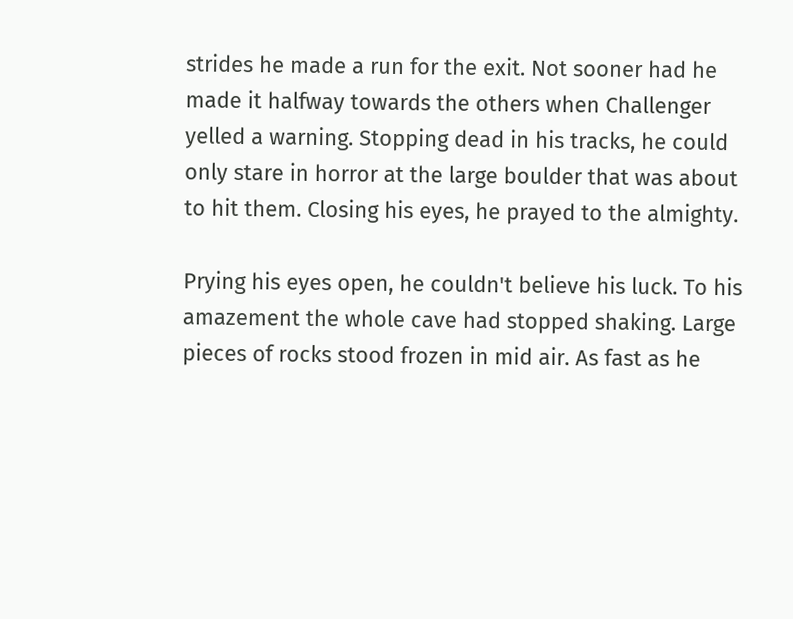strides he made a run for the exit. Not sooner had he made it halfway towards the others when Challenger yelled a warning. Stopping dead in his tracks, he could only stare in horror at the large boulder that was about to hit them. Closing his eyes, he prayed to the almighty.

Prying his eyes open, he couldn't believe his luck. To his amazement the whole cave had stopped shaking. Large pieces of rocks stood frozen in mid air. As fast as he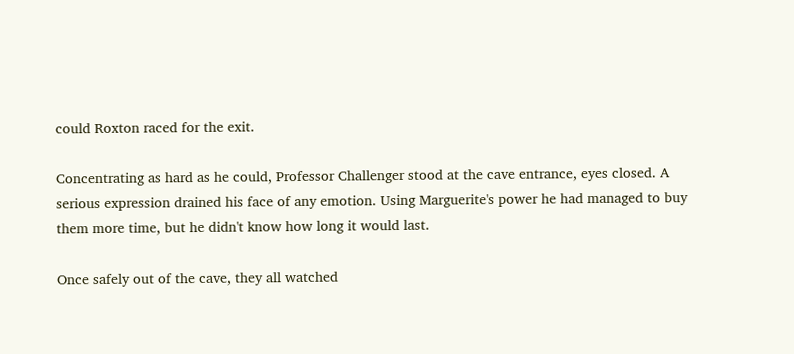could Roxton raced for the exit.

Concentrating as hard as he could, Professor Challenger stood at the cave entrance, eyes closed. A serious expression drained his face of any emotion. Using Marguerite's power he had managed to buy them more time, but he didn't know how long it would last.

Once safely out of the cave, they all watched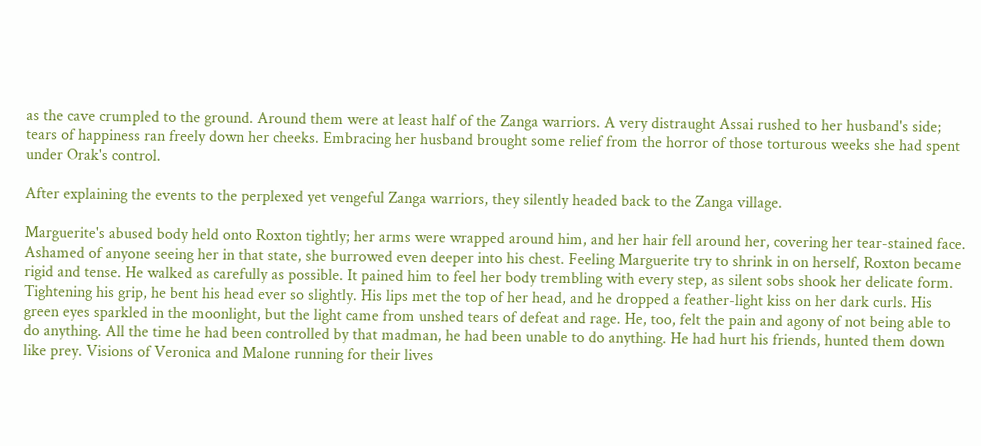as the cave crumpled to the ground. Around them were at least half of the Zanga warriors. A very distraught Assai rushed to her husband's side; tears of happiness ran freely down her cheeks. Embracing her husband brought some relief from the horror of those torturous weeks she had spent under Orak's control.

After explaining the events to the perplexed yet vengeful Zanga warriors, they silently headed back to the Zanga village.

Marguerite's abused body held onto Roxton tightly; her arms were wrapped around him, and her hair fell around her, covering her tear-stained face. Ashamed of anyone seeing her in that state, she burrowed even deeper into his chest. Feeling Marguerite try to shrink in on herself, Roxton became rigid and tense. He walked as carefully as possible. It pained him to feel her body trembling with every step, as silent sobs shook her delicate form. Tightening his grip, he bent his head ever so slightly. His lips met the top of her head, and he dropped a feather-light kiss on her dark curls. His green eyes sparkled in the moonlight, but the light came from unshed tears of defeat and rage. He, too, felt the pain and agony of not being able to do anything. All the time he had been controlled by that madman, he had been unable to do anything. He had hurt his friends, hunted them down like prey. Visions of Veronica and Malone running for their lives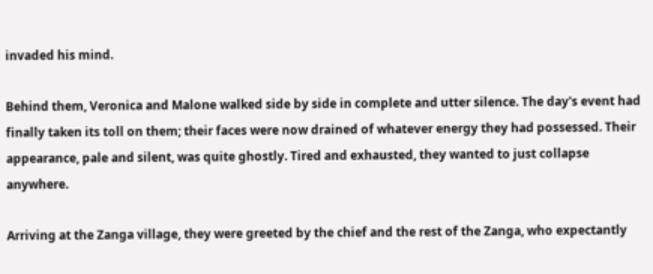invaded his mind.

Behind them, Veronica and Malone walked side by side in complete and utter silence. The day's event had finally taken its toll on them; their faces were now drained of whatever energy they had possessed. Their appearance, pale and silent, was quite ghostly. Tired and exhausted, they wanted to just collapse anywhere.

Arriving at the Zanga village, they were greeted by the chief and the rest of the Zanga, who expectantly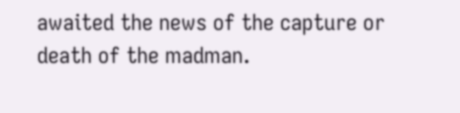awaited the news of the capture or death of the madman.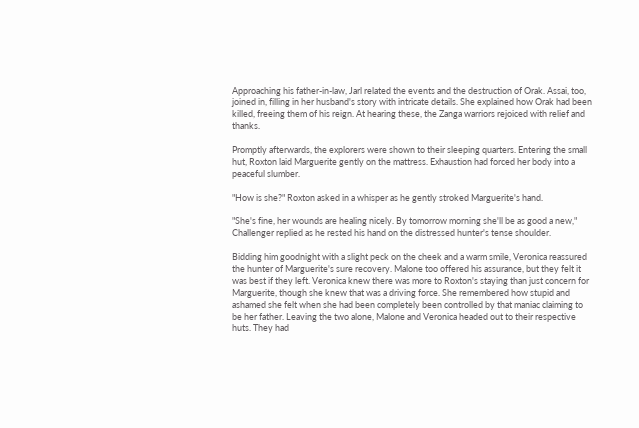Approaching his father-in-law, Jarl related the events and the destruction of Orak. Assai, too, joined in, filling in her husband's story with intricate details. She explained how Orak had been killed, freeing them of his reign. At hearing these, the Zanga warriors rejoiced with relief and thanks.

Promptly afterwards, the explorers were shown to their sleeping quarters. Entering the small hut, Roxton laid Marguerite gently on the mattress. Exhaustion had forced her body into a peaceful slumber.

"How is she?" Roxton asked in a whisper as he gently stroked Marguerite's hand.

"She's fine, her wounds are healing nicely. By tomorrow morning she'll be as good a new," Challenger replied as he rested his hand on the distressed hunter's tense shoulder.

Bidding him goodnight with a slight peck on the cheek and a warm smile, Veronica reassured the hunter of Marguerite's sure recovery. Malone too offered his assurance, but they felt it was best if they left. Veronica knew there was more to Roxton's staying than just concern for Marguerite, though she knew that was a driving force. She remembered how stupid and ashamed she felt when she had been completely been controlled by that maniac claiming to be her father. Leaving the two alone, Malone and Veronica headed out to their respective huts. They had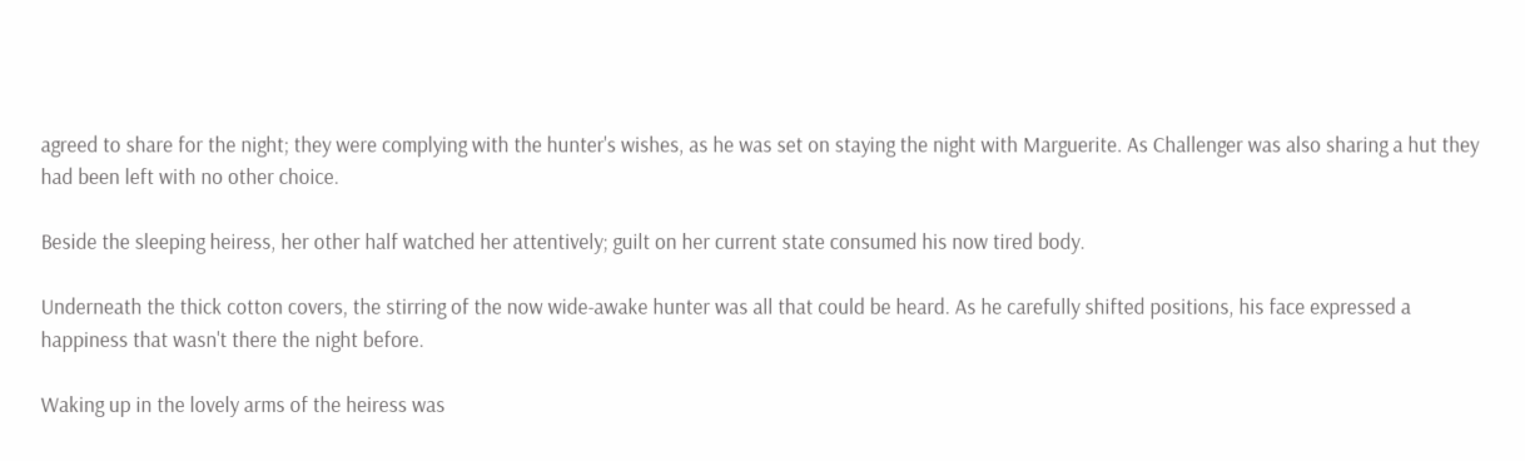agreed to share for the night; they were complying with the hunter's wishes, as he was set on staying the night with Marguerite. As Challenger was also sharing a hut they had been left with no other choice.

Beside the sleeping heiress, her other half watched her attentively; guilt on her current state consumed his now tired body.

Underneath the thick cotton covers, the stirring of the now wide-awake hunter was all that could be heard. As he carefully shifted positions, his face expressed a happiness that wasn't there the night before.

Waking up in the lovely arms of the heiress was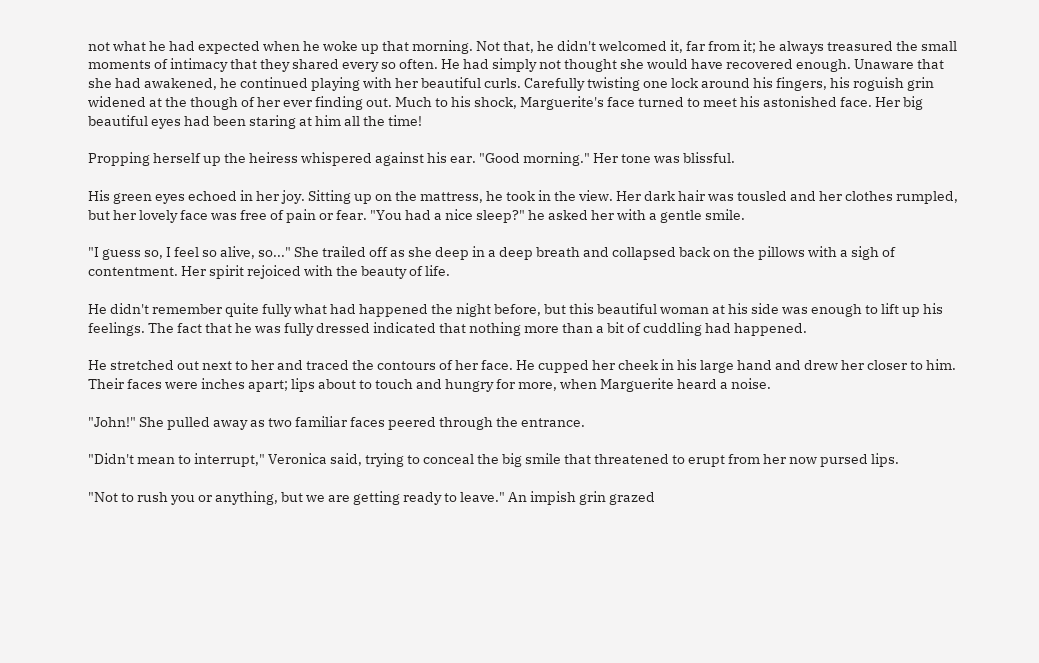not what he had expected when he woke up that morning. Not that, he didn't welcomed it, far from it; he always treasured the small moments of intimacy that they shared every so often. He had simply not thought she would have recovered enough. Unaware that she had awakened, he continued playing with her beautiful curls. Carefully twisting one lock around his fingers, his roguish grin widened at the though of her ever finding out. Much to his shock, Marguerite's face turned to meet his astonished face. Her big beautiful eyes had been staring at him all the time!

Propping herself up the heiress whispered against his ear. "Good morning." Her tone was blissful.

His green eyes echoed in her joy. Sitting up on the mattress, he took in the view. Her dark hair was tousled and her clothes rumpled, but her lovely face was free of pain or fear. "You had a nice sleep?" he asked her with a gentle smile.

"I guess so, I feel so alive, so..." She trailed off as she deep in a deep breath and collapsed back on the pillows with a sigh of contentment. Her spirit rejoiced with the beauty of life.

He didn't remember quite fully what had happened the night before, but this beautiful woman at his side was enough to lift up his feelings. The fact that he was fully dressed indicated that nothing more than a bit of cuddling had happened.

He stretched out next to her and traced the contours of her face. He cupped her cheek in his large hand and drew her closer to him. Their faces were inches apart; lips about to touch and hungry for more, when Marguerite heard a noise.

"John!" She pulled away as two familiar faces peered through the entrance.

"Didn't mean to interrupt," Veronica said, trying to conceal the big smile that threatened to erupt from her now pursed lips.

"Not to rush you or anything, but we are getting ready to leave." An impish grin grazed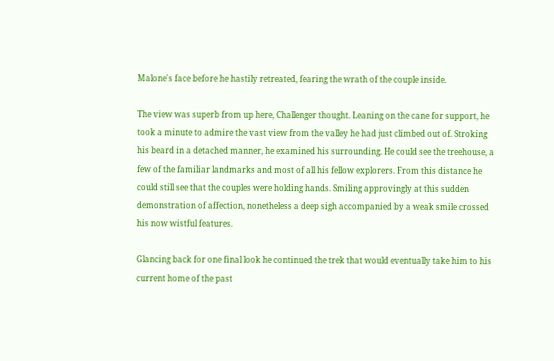Malone's face before he hastily retreated, fearing the wrath of the couple inside.

The view was superb from up here, Challenger thought. Leaning on the cane for support, he took a minute to admire the vast view from the valley he had just climbed out of. Stroking his beard in a detached manner, he examined his surrounding. He could see the treehouse, a few of the familiar landmarks and most of all his fellow explorers. From this distance he could still see that the couples were holding hands. Smiling approvingly at this sudden demonstration of affection, nonetheless a deep sigh accompanied by a weak smile crossed his now wistful features.

Glancing back for one final look he continued the trek that would eventually take him to his current home of the past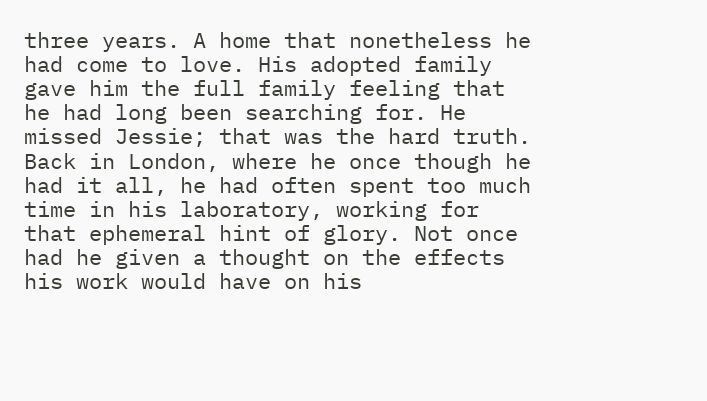three years. A home that nonetheless he had come to love. His adopted family gave him the full family feeling that he had long been searching for. He missed Jessie; that was the hard truth. Back in London, where he once though he had it all, he had often spent too much time in his laboratory, working for that ephemeral hint of glory. Not once had he given a thought on the effects his work would have on his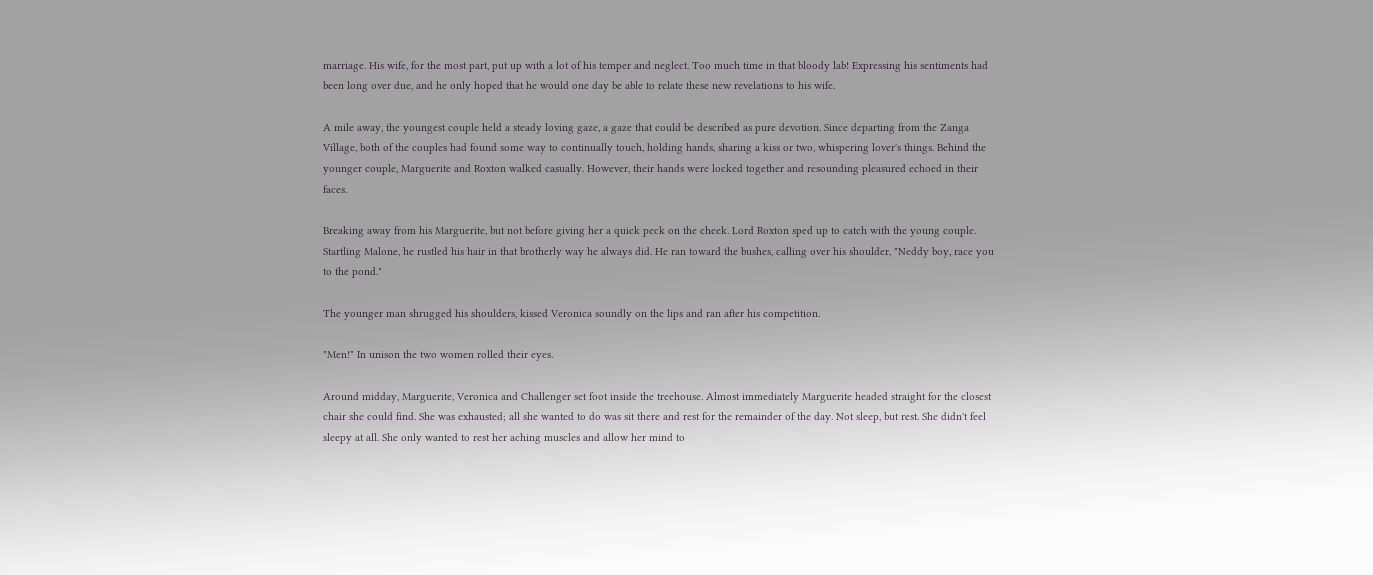marriage. His wife, for the most part, put up with a lot of his temper and neglect. Too much time in that bloody lab! Expressing his sentiments had been long over due, and he only hoped that he would one day be able to relate these new revelations to his wife.

A mile away, the youngest couple held a steady loving gaze, a gaze that could be described as pure devotion. Since departing from the Zanga Village, both of the couples had found some way to continually touch, holding hands, sharing a kiss or two, whispering lover's things. Behind the younger couple, Marguerite and Roxton walked casually. However, their hands were locked together and resounding pleasured echoed in their faces.

Breaking away from his Marguerite, but not before giving her a quick peck on the cheek. Lord Roxton sped up to catch with the young couple. Startling Malone, he rustled his hair in that brotherly way he always did. He ran toward the bushes, calling over his shoulder, "Neddy boy, race you to the pond."

The younger man shrugged his shoulders, kissed Veronica soundly on the lips and ran after his competition.

"Men!" In unison the two women rolled their eyes.

Around midday, Marguerite, Veronica and Challenger set foot inside the treehouse. Almost immediately Marguerite headed straight for the closest chair she could find. She was exhausted; all she wanted to do was sit there and rest for the remainder of the day. Not sleep, but rest. She didn't feel sleepy at all. She only wanted to rest her aching muscles and allow her mind to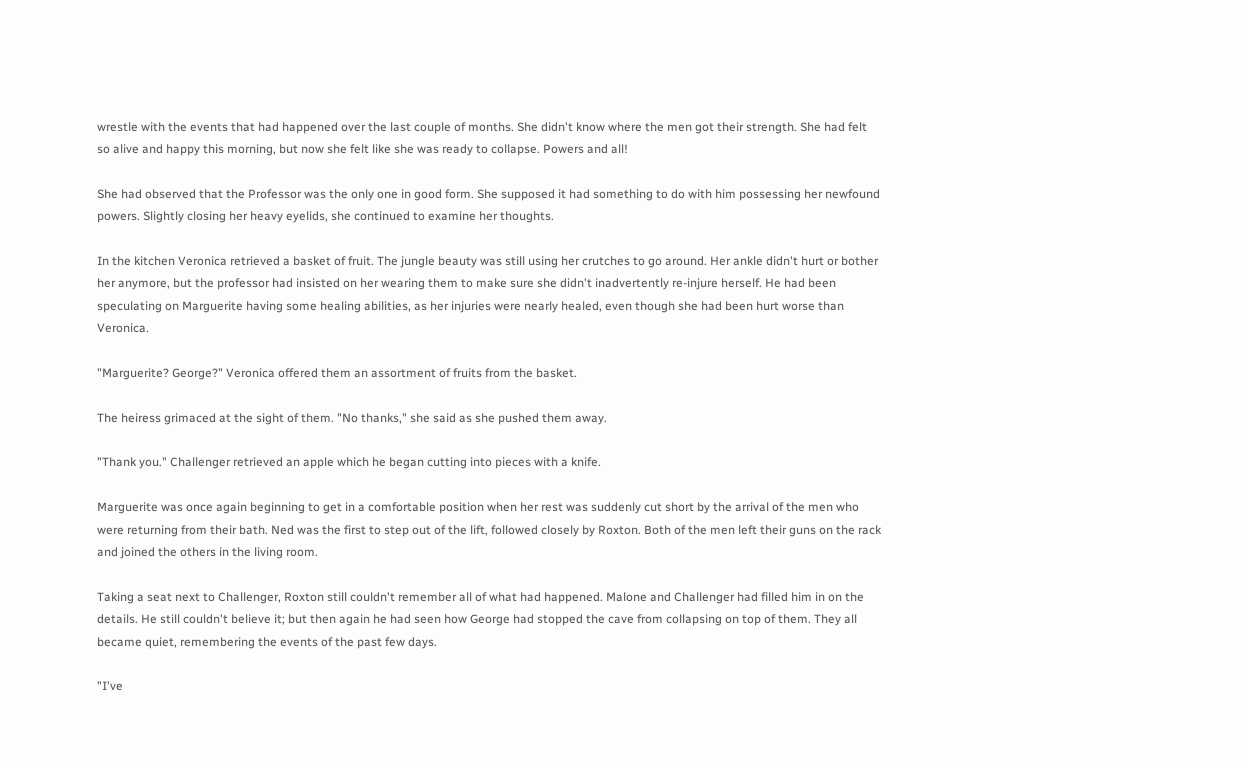wrestle with the events that had happened over the last couple of months. She didn't know where the men got their strength. She had felt so alive and happy this morning, but now she felt like she was ready to collapse. Powers and all!

She had observed that the Professor was the only one in good form. She supposed it had something to do with him possessing her newfound powers. Slightly closing her heavy eyelids, she continued to examine her thoughts.

In the kitchen Veronica retrieved a basket of fruit. The jungle beauty was still using her crutches to go around. Her ankle didn't hurt or bother her anymore, but the professor had insisted on her wearing them to make sure she didn't inadvertently re-injure herself. He had been speculating on Marguerite having some healing abilities, as her injuries were nearly healed, even though she had been hurt worse than Veronica.

"Marguerite? George?" Veronica offered them an assortment of fruits from the basket.

The heiress grimaced at the sight of them. "No thanks," she said as she pushed them away.

"Thank you." Challenger retrieved an apple which he began cutting into pieces with a knife.

Marguerite was once again beginning to get in a comfortable position when her rest was suddenly cut short by the arrival of the men who were returning from their bath. Ned was the first to step out of the lift, followed closely by Roxton. Both of the men left their guns on the rack and joined the others in the living room.

Taking a seat next to Challenger, Roxton still couldn't remember all of what had happened. Malone and Challenger had filled him in on the details. He still couldn't believe it; but then again he had seen how George had stopped the cave from collapsing on top of them. They all became quiet, remembering the events of the past few days.

"I've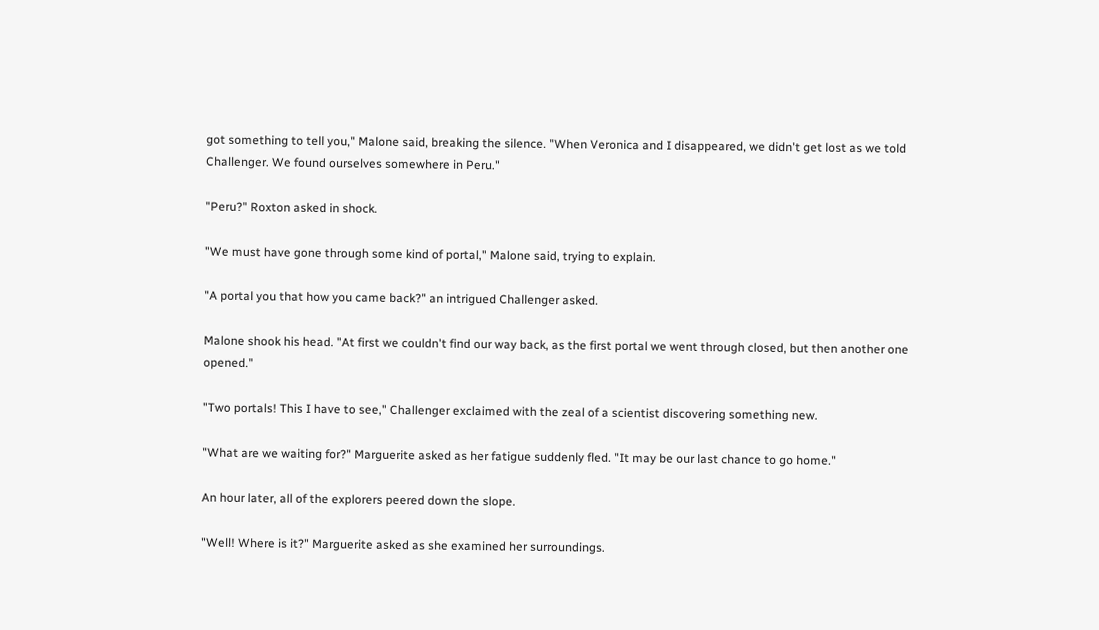got something to tell you," Malone said, breaking the silence. "When Veronica and I disappeared, we didn't get lost as we told Challenger. We found ourselves somewhere in Peru."

"Peru?" Roxton asked in shock.

"We must have gone through some kind of portal," Malone said, trying to explain.

"A portal you that how you came back?" an intrigued Challenger asked.

Malone shook his head. "At first we couldn't find our way back, as the first portal we went through closed, but then another one opened."

"Two portals! This I have to see," Challenger exclaimed with the zeal of a scientist discovering something new.

"What are we waiting for?" Marguerite asked as her fatigue suddenly fled. "It may be our last chance to go home."

An hour later, all of the explorers peered down the slope.

"Well! Where is it?" Marguerite asked as she examined her surroundings.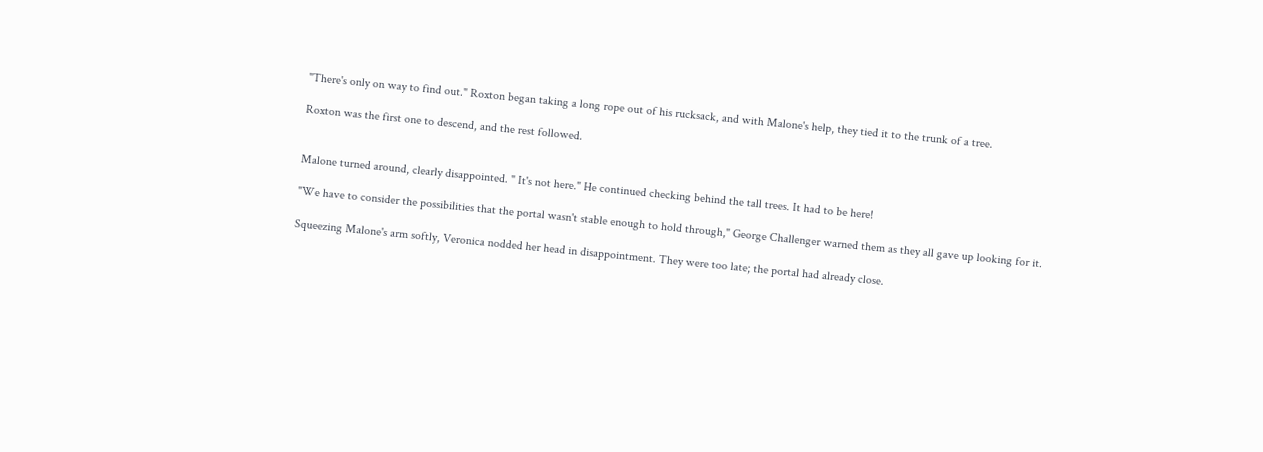"There's only on way to find out." Roxton began taking a long rope out of his rucksack, and with Malone's help, they tied it to the trunk of a tree.

Roxton was the first one to descend, and the rest followed.


Malone turned around, clearly disappointed. " It's not here." He continued checking behind the tall trees. It had to be here!

"We have to consider the possibilities that the portal wasn't stable enough to hold through," George Challenger warned them as they all gave up looking for it.

Squeezing Malone's arm softly, Veronica nodded her head in disappointment. They were too late; the portal had already close.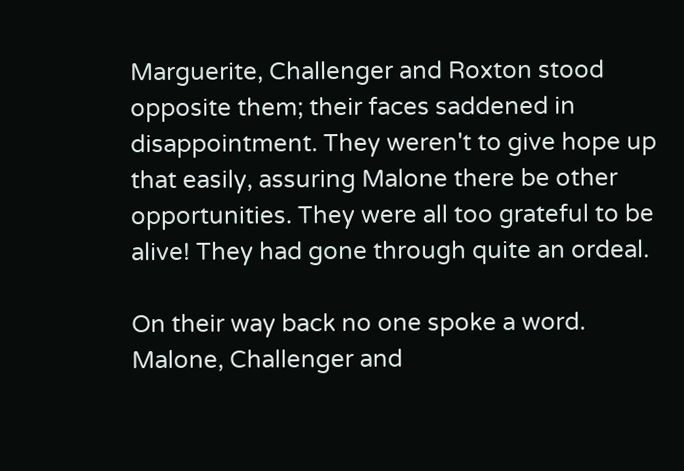Marguerite, Challenger and Roxton stood opposite them; their faces saddened in disappointment. They weren't to give hope up that easily, assuring Malone there be other opportunities. They were all too grateful to be alive! They had gone through quite an ordeal.

On their way back no one spoke a word. Malone, Challenger and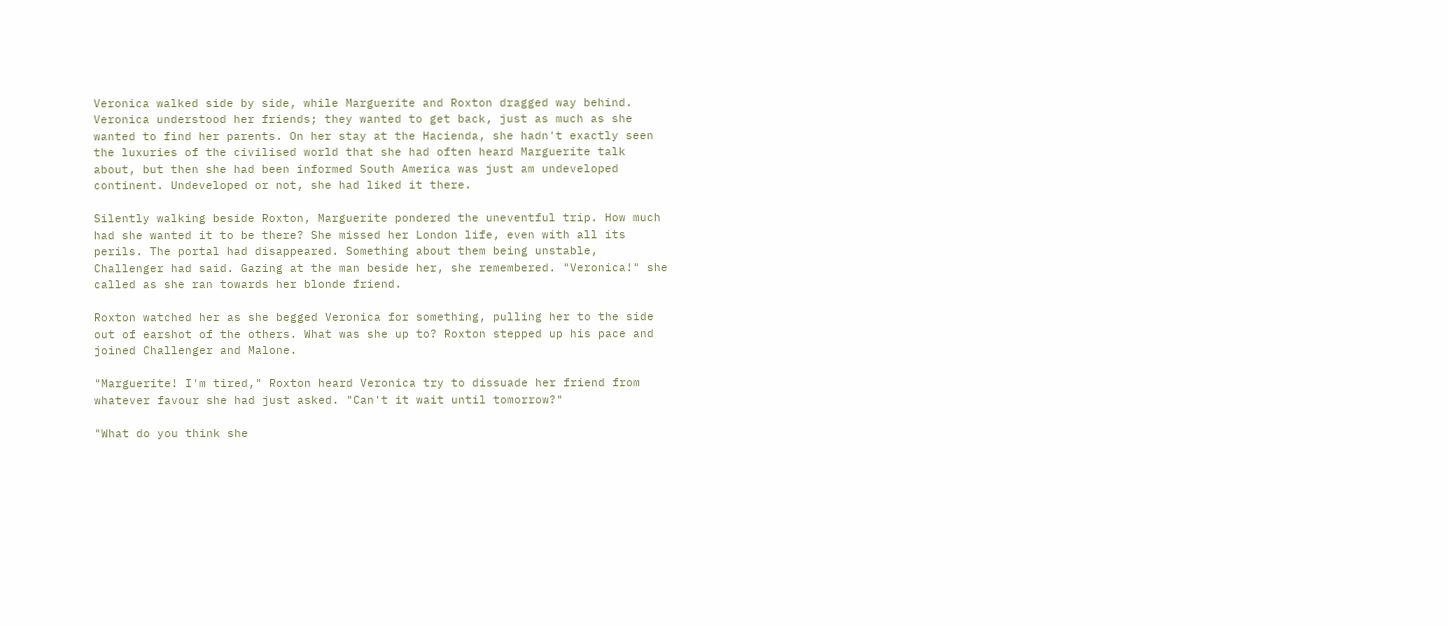Veronica walked side by side, while Marguerite and Roxton dragged way behind. Veronica understood her friends; they wanted to get back, just as much as she wanted to find her parents. On her stay at the Hacienda, she hadn't exactly seen the luxuries of the civilised world that she had often heard Marguerite talk about, but then she had been informed South America was just am undeveloped continent. Undeveloped or not, she had liked it there.

Silently walking beside Roxton, Marguerite pondered the uneventful trip. How much had she wanted it to be there? She missed her London life, even with all its perils. The portal had disappeared. Something about them being unstable, Challenger had said. Gazing at the man beside her, she remembered. "Veronica!" she called as she ran towards her blonde friend.

Roxton watched her as she begged Veronica for something, pulling her to the side out of earshot of the others. What was she up to? Roxton stepped up his pace and joined Challenger and Malone.

"Marguerite! I'm tired," Roxton heard Veronica try to dissuade her friend from whatever favour she had just asked. "Can't it wait until tomorrow?"

"What do you think she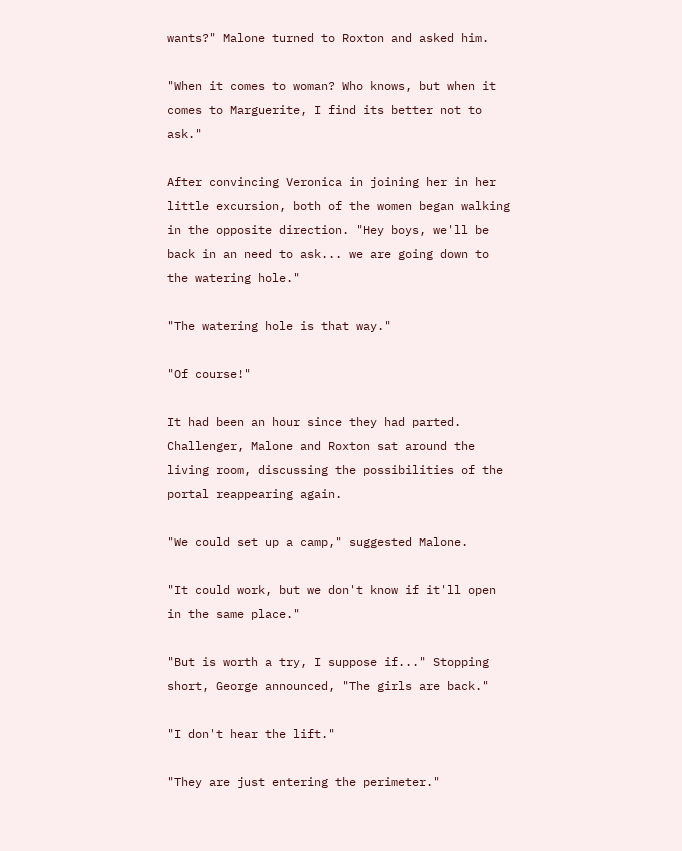wants?" Malone turned to Roxton and asked him.

"When it comes to woman? Who knows, but when it comes to Marguerite, I find its better not to ask."

After convincing Veronica in joining her in her little excursion, both of the women began walking in the opposite direction. "Hey boys, we'll be back in an need to ask... we are going down to the watering hole."

"The watering hole is that way."

"Of course!"

It had been an hour since they had parted. Challenger, Malone and Roxton sat around the living room, discussing the possibilities of the portal reappearing again.

"We could set up a camp," suggested Malone.

"It could work, but we don't know if it'll open in the same place."

"But is worth a try, I suppose if..." Stopping short, George announced, "The girls are back."

"I don't hear the lift."

"They are just entering the perimeter."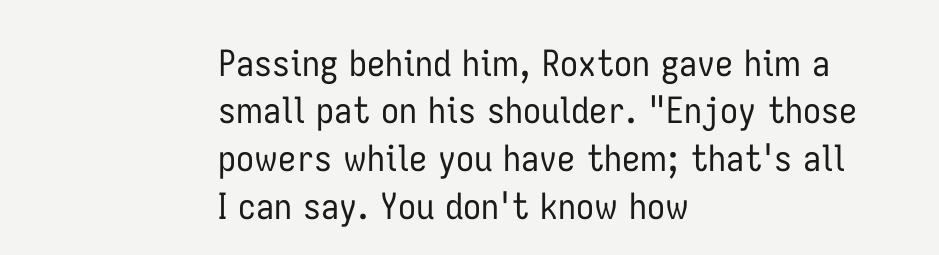Passing behind him, Roxton gave him a small pat on his shoulder. "Enjoy those powers while you have them; that's all I can say. You don't know how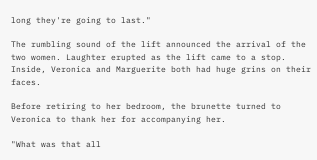long they're going to last."

The rumbling sound of the lift announced the arrival of the two women. Laughter erupted as the lift came to a stop. Inside, Veronica and Marguerite both had huge grins on their faces.

Before retiring to her bedroom, the brunette turned to Veronica to thank her for accompanying her.

"What was that all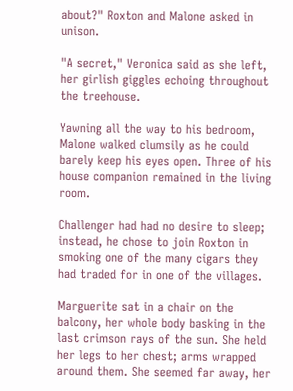about?" Roxton and Malone asked in unison.

"A secret," Veronica said as she left, her girlish giggles echoing throughout the treehouse.

Yawning all the way to his bedroom, Malone walked clumsily as he could barely keep his eyes open. Three of his house companion remained in the living room.

Challenger had had no desire to sleep; instead, he chose to join Roxton in smoking one of the many cigars they had traded for in one of the villages.

Marguerite sat in a chair on the balcony, her whole body basking in the last crimson rays of the sun. She held her legs to her chest; arms wrapped around them. She seemed far away, her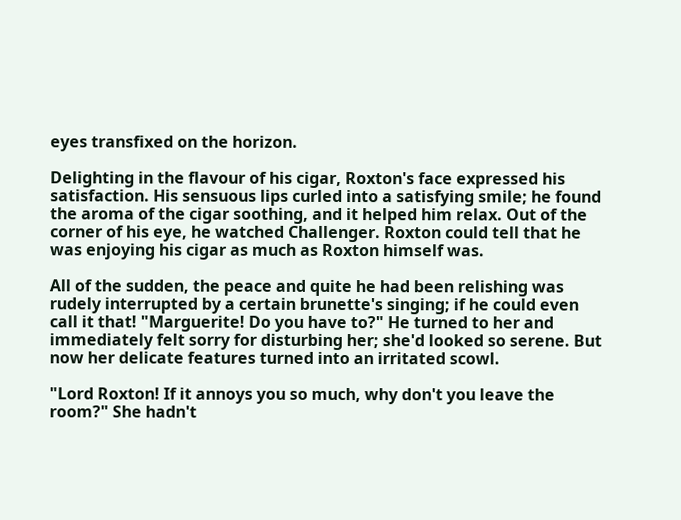eyes transfixed on the horizon.

Delighting in the flavour of his cigar, Roxton's face expressed his satisfaction. His sensuous lips curled into a satisfying smile; he found the aroma of the cigar soothing, and it helped him relax. Out of the corner of his eye, he watched Challenger. Roxton could tell that he was enjoying his cigar as much as Roxton himself was.

All of the sudden, the peace and quite he had been relishing was rudely interrupted by a certain brunette's singing; if he could even call it that! "Marguerite! Do you have to?" He turned to her and immediately felt sorry for disturbing her; she'd looked so serene. But now her delicate features turned into an irritated scowl.

"Lord Roxton! If it annoys you so much, why don't you leave the room?" She hadn't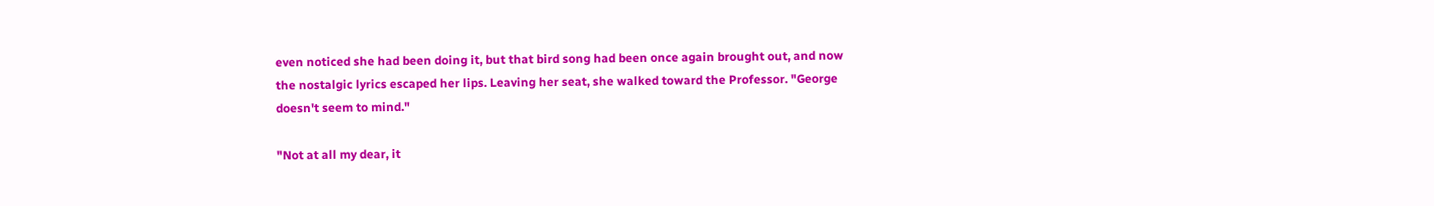even noticed she had been doing it, but that bird song had been once again brought out, and now the nostalgic lyrics escaped her lips. Leaving her seat, she walked toward the Professor. "George doesn't seem to mind."

"Not at all my dear, it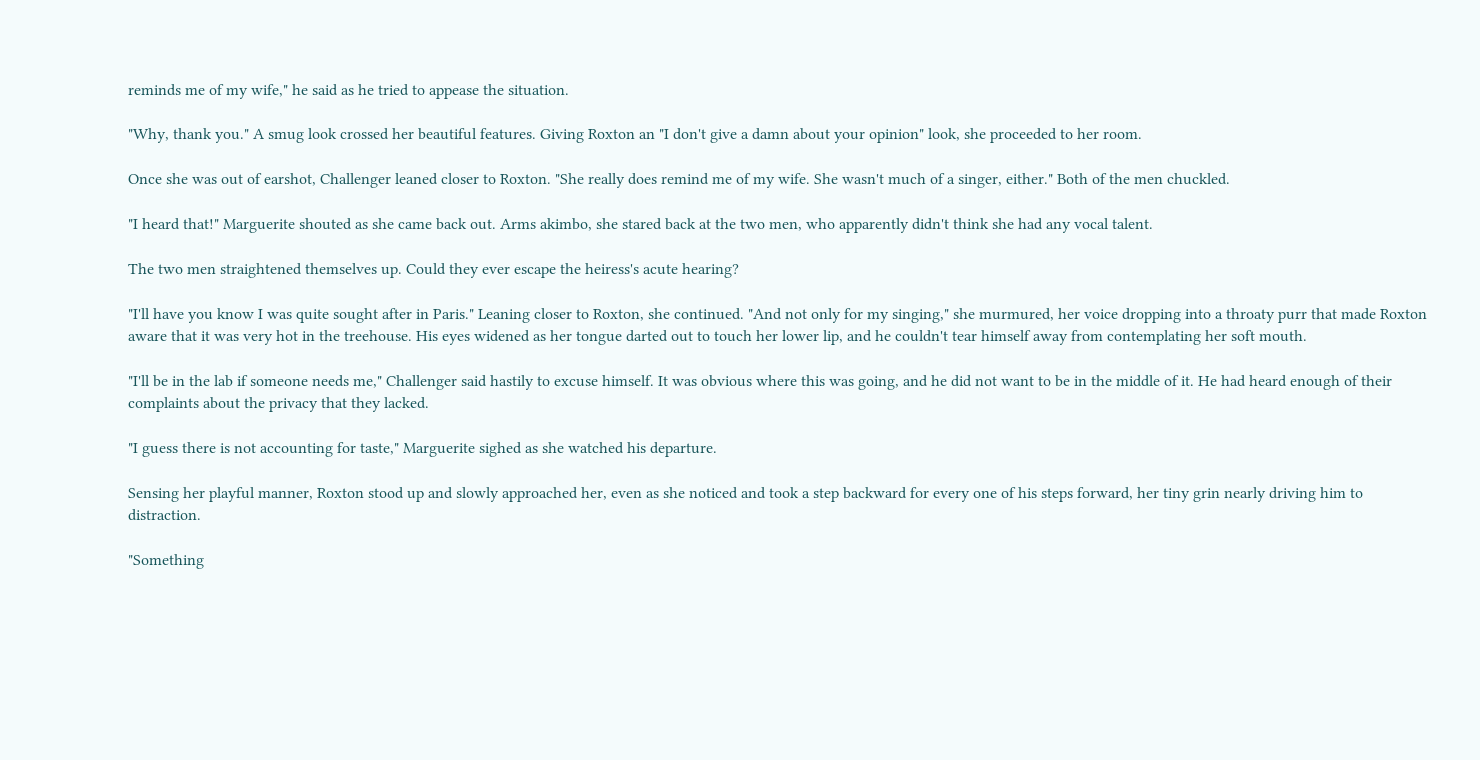reminds me of my wife," he said as he tried to appease the situation.

"Why, thank you." A smug look crossed her beautiful features. Giving Roxton an "I don't give a damn about your opinion" look, she proceeded to her room.

Once she was out of earshot, Challenger leaned closer to Roxton. "She really does remind me of my wife. She wasn't much of a singer, either." Both of the men chuckled.

"I heard that!" Marguerite shouted as she came back out. Arms akimbo, she stared back at the two men, who apparently didn't think she had any vocal talent.

The two men straightened themselves up. Could they ever escape the heiress's acute hearing?

"I'll have you know I was quite sought after in Paris." Leaning closer to Roxton, she continued. "And not only for my singing," she murmured, her voice dropping into a throaty purr that made Roxton aware that it was very hot in the treehouse. His eyes widened as her tongue darted out to touch her lower lip, and he couldn't tear himself away from contemplating her soft mouth.

"I'll be in the lab if someone needs me," Challenger said hastily to excuse himself. It was obvious where this was going, and he did not want to be in the middle of it. He had heard enough of their complaints about the privacy that they lacked.

"I guess there is not accounting for taste," Marguerite sighed as she watched his departure.

Sensing her playful manner, Roxton stood up and slowly approached her, even as she noticed and took a step backward for every one of his steps forward, her tiny grin nearly driving him to distraction.

"Something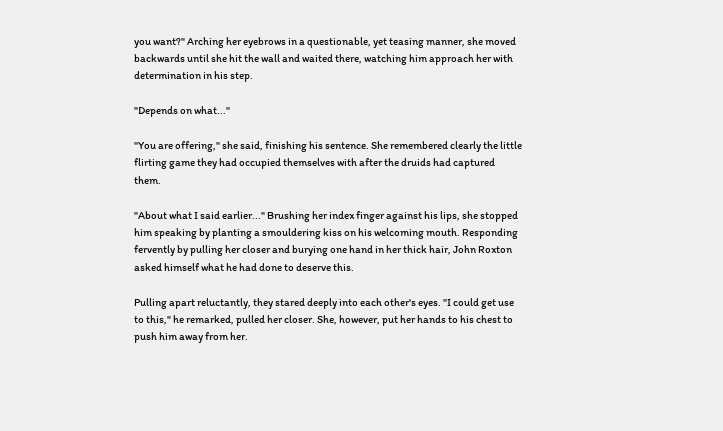you want?" Arching her eyebrows in a questionable, yet teasing manner, she moved backwards until she hit the wall and waited there, watching him approach her with determination in his step.

"Depends on what..."

"You are offering," she said, finishing his sentence. She remembered clearly the little flirting game they had occupied themselves with after the druids had captured them.

"About what I said earlier..." Brushing her index finger against his lips, she stopped him speaking by planting a smouldering kiss on his welcoming mouth. Responding fervently by pulling her closer and burying one hand in her thick hair, John Roxton asked himself what he had done to deserve this.

Pulling apart reluctantly, they stared deeply into each other's eyes. "I could get use to this," he remarked, pulled her closer. She, however, put her hands to his chest to push him away from her.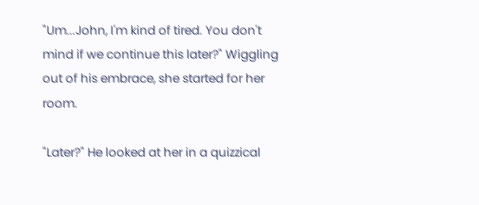"Um...John, I'm kind of tired. You don't mind if we continue this later?" Wiggling out of his embrace, she started for her room.

"Later?" He looked at her in a quizzical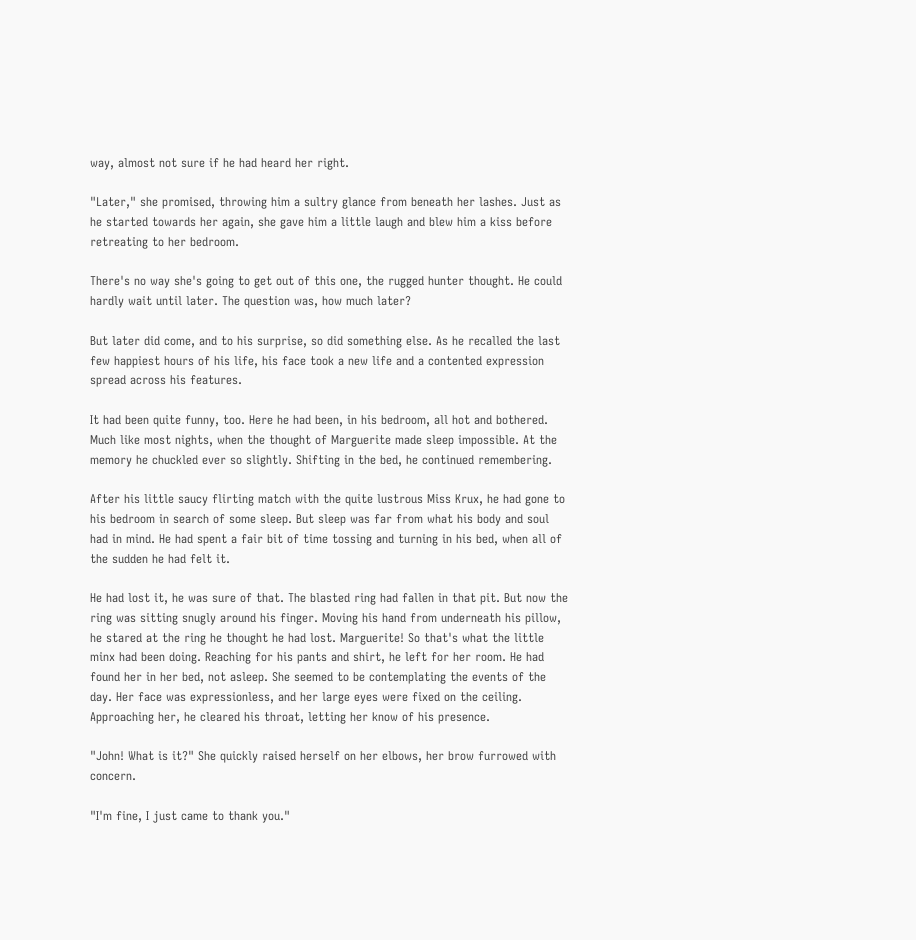way, almost not sure if he had heard her right.

"Later," she promised, throwing him a sultry glance from beneath her lashes. Just as he started towards her again, she gave him a little laugh and blew him a kiss before retreating to her bedroom.

There's no way she's going to get out of this one, the rugged hunter thought. He could hardly wait until later. The question was, how much later?

But later did come, and to his surprise, so did something else. As he recalled the last few happiest hours of his life, his face took a new life and a contented expression spread across his features.

It had been quite funny, too. Here he had been, in his bedroom, all hot and bothered. Much like most nights, when the thought of Marguerite made sleep impossible. At the memory he chuckled ever so slightly. Shifting in the bed, he continued remembering.

After his little saucy flirting match with the quite lustrous Miss Krux, he had gone to his bedroom in search of some sleep. But sleep was far from what his body and soul had in mind. He had spent a fair bit of time tossing and turning in his bed, when all of the sudden he had felt it.

He had lost it, he was sure of that. The blasted ring had fallen in that pit. But now the ring was sitting snugly around his finger. Moving his hand from underneath his pillow, he stared at the ring he thought he had lost. Marguerite! So that's what the little minx had been doing. Reaching for his pants and shirt, he left for her room. He had found her in her bed, not asleep. She seemed to be contemplating the events of the day. Her face was expressionless, and her large eyes were fixed on the ceiling. Approaching her, he cleared his throat, letting her know of his presence.

"John! What is it?" She quickly raised herself on her elbows, her brow furrowed with concern.

"I'm fine, I just came to thank you."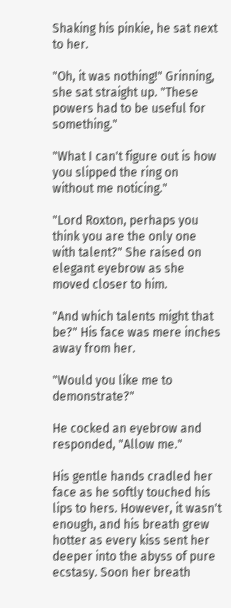Shaking his pinkie, he sat next to her.

"Oh, it was nothing!" Grinning, she sat straight up. "These powers had to be useful for something."

"What I can't figure out is how you slipped the ring on without me noticing."

"Lord Roxton, perhaps you think you are the only one with talent?" She raised on elegant eyebrow as she moved closer to him.

"And which talents might that be?" His face was mere inches away from her.

"Would you like me to demonstrate?"

He cocked an eyebrow and responded, "Allow me."

His gentle hands cradled her face as he softly touched his lips to hers. However, it wasn't enough, and his breath grew hotter as every kiss sent her deeper into the abyss of pure ecstasy. Soon her breath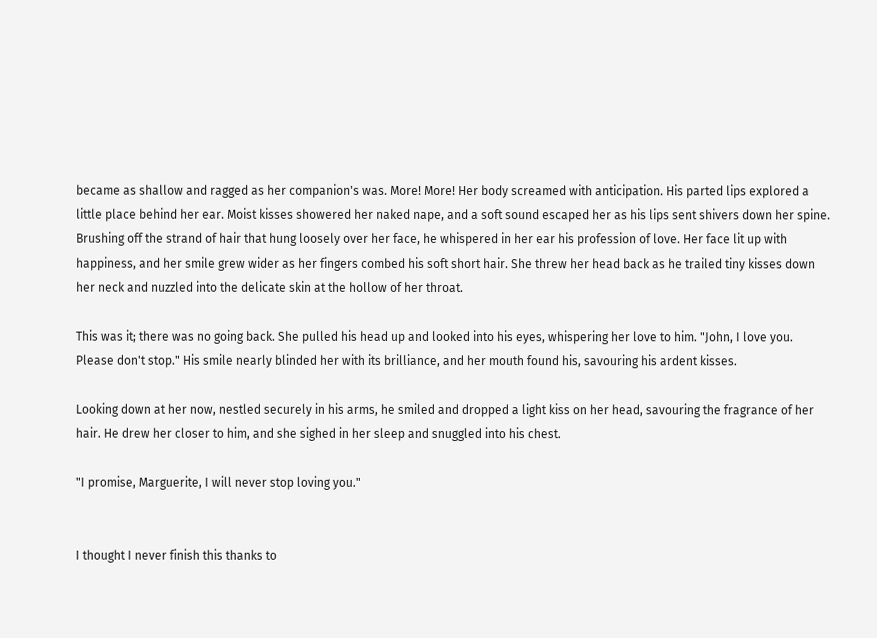became as shallow and ragged as her companion's was. More! More! Her body screamed with anticipation. His parted lips explored a little place behind her ear. Moist kisses showered her naked nape, and a soft sound escaped her as his lips sent shivers down her spine. Brushing off the strand of hair that hung loosely over her face, he whispered in her ear his profession of love. Her face lit up with happiness, and her smile grew wider as her fingers combed his soft short hair. She threw her head back as he trailed tiny kisses down her neck and nuzzled into the delicate skin at the hollow of her throat.

This was it; there was no going back. She pulled his head up and looked into his eyes, whispering her love to him. "John, I love you. Please don't stop." His smile nearly blinded her with its brilliance, and her mouth found his, savouring his ardent kisses.

Looking down at her now, nestled securely in his arms, he smiled and dropped a light kiss on her head, savouring the fragrance of her hair. He drew her closer to him, and she sighed in her sleep and snuggled into his chest.

"I promise, Marguerite, I will never stop loving you."


I thought I never finish this thanks to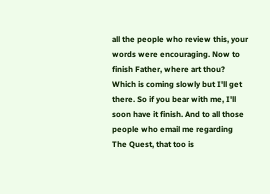all the people who review this, your words were encouraging. Now to finish Father, where art thou? Which is coming slowly but I'll get there. So if you bear with me, I'll soon have it finish. And to all those people who email me regarding The Quest, that too is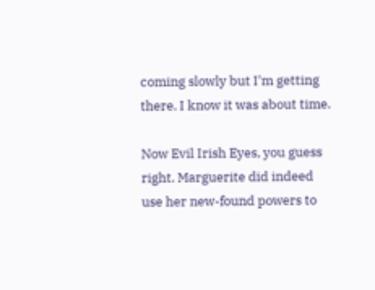coming slowly but I'm getting there. I know it was about time.

Now Evil Irish Eyes, you guess right. Marguerite did indeed use her new-found powers to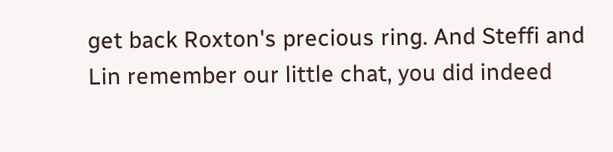get back Roxton's precious ring. And Steffi and Lin remember our little chat, you did indeed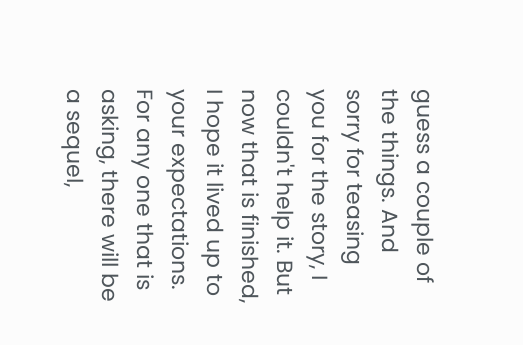guess a couple of the things. And sorry for teasing you for the story, I couldn't help it. But now that is finished, I hope it lived up to your expectations. For any one that is asking, there will be a sequel,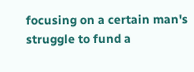focusing on a certain man's struggle to fund a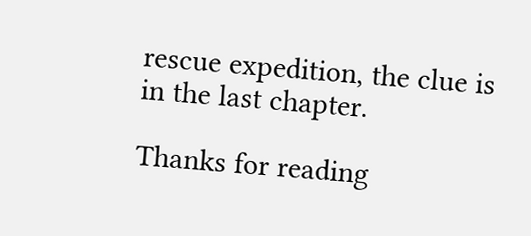rescue expedition, the clue is in the last chapter.

Thanks for reading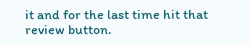it and for the last time hit that review button.